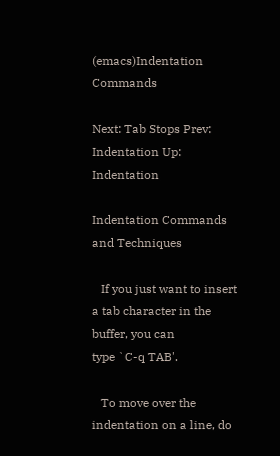(emacs)Indentation Commands

Next: Tab Stops Prev: Indentation Up: Indentation

Indentation Commands and Techniques

   If you just want to insert a tab character in the buffer, you can
type `C-q TAB'.

   To move over the indentation on a line, do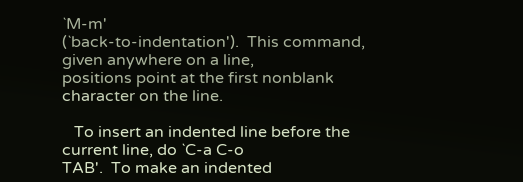`M-m'
(`back-to-indentation').  This command, given anywhere on a line,
positions point at the first nonblank character on the line.

   To insert an indented line before the current line, do `C-a C-o
TAB'.  To make an indented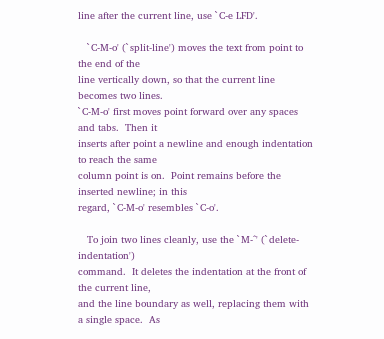line after the current line, use `C-e LFD'.

   `C-M-o' (`split-line') moves the text from point to the end of the
line vertically down, so that the current line becomes two lines.
`C-M-o' first moves point forward over any spaces and tabs.  Then it
inserts after point a newline and enough indentation to reach the same
column point is on.  Point remains before the inserted newline; in this
regard, `C-M-o' resembles `C-o'.

   To join two lines cleanly, use the `M-^' (`delete-indentation')
command.  It deletes the indentation at the front of the current line,
and the line boundary as well, replacing them with a single space.  As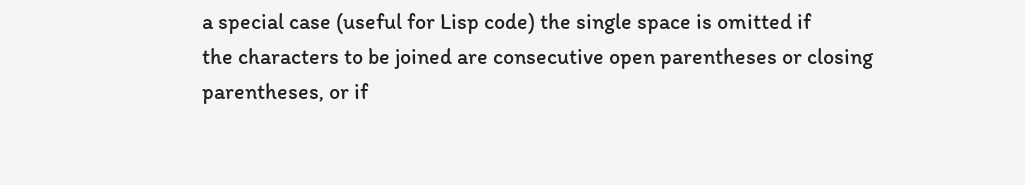a special case (useful for Lisp code) the single space is omitted if
the characters to be joined are consecutive open parentheses or closing
parentheses, or if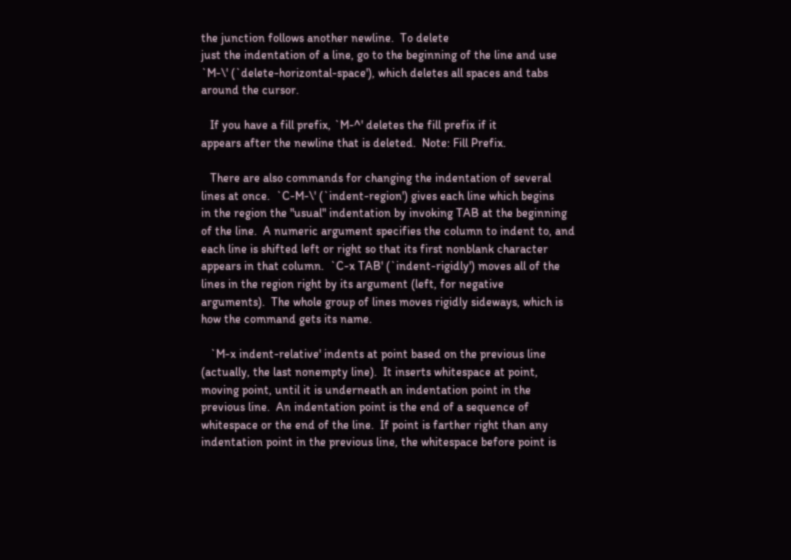the junction follows another newline.  To delete
just the indentation of a line, go to the beginning of the line and use
`M-\' (`delete-horizontal-space'), which deletes all spaces and tabs
around the cursor.

   If you have a fill prefix, `M-^' deletes the fill prefix if it
appears after the newline that is deleted.  Note: Fill Prefix.

   There are also commands for changing the indentation of several
lines at once.  `C-M-\' (`indent-region') gives each line which begins
in the region the "usual" indentation by invoking TAB at the beginning
of the line.  A numeric argument specifies the column to indent to, and
each line is shifted left or right so that its first nonblank character
appears in that column.  `C-x TAB' (`indent-rigidly') moves all of the
lines in the region right by its argument (left, for negative
arguments).  The whole group of lines moves rigidly sideways, which is
how the command gets its name.

   `M-x indent-relative' indents at point based on the previous line
(actually, the last nonempty line).  It inserts whitespace at point,
moving point, until it is underneath an indentation point in the
previous line.  An indentation point is the end of a sequence of
whitespace or the end of the line.  If point is farther right than any
indentation point in the previous line, the whitespace before point is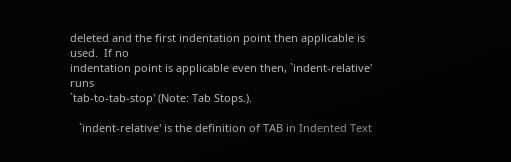deleted and the first indentation point then applicable is used.  If no
indentation point is applicable even then, `indent-relative' runs
`tab-to-tab-stop' (Note: Tab Stops.).

   `indent-relative' is the definition of TAB in Indented Text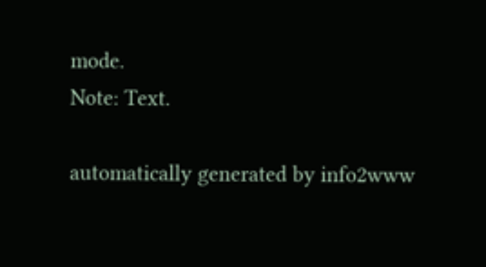mode.
Note: Text.

automatically generated by info2www